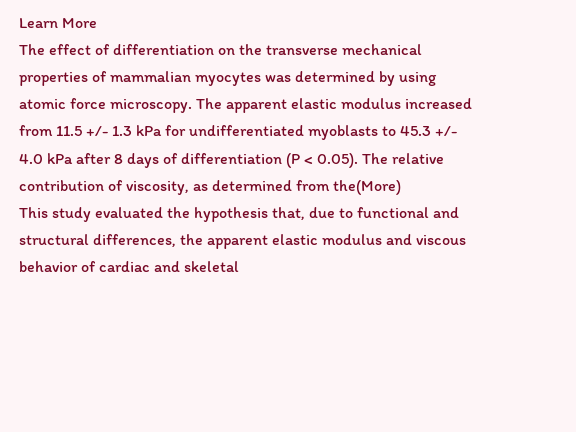Learn More
The effect of differentiation on the transverse mechanical properties of mammalian myocytes was determined by using atomic force microscopy. The apparent elastic modulus increased from 11.5 +/- 1.3 kPa for undifferentiated myoblasts to 45.3 +/- 4.0 kPa after 8 days of differentiation (P < 0.05). The relative contribution of viscosity, as determined from the(More)
This study evaluated the hypothesis that, due to functional and structural differences, the apparent elastic modulus and viscous behavior of cardiac and skeletal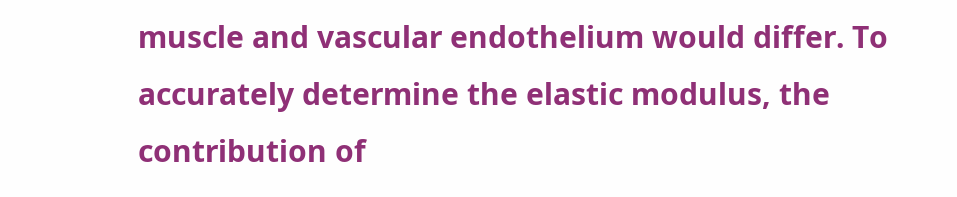muscle and vascular endothelium would differ. To accurately determine the elastic modulus, the contribution of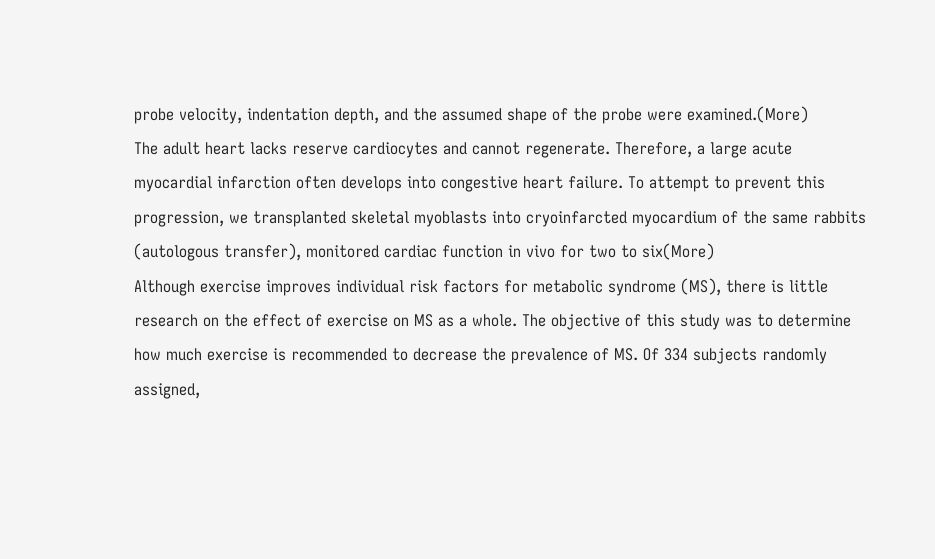probe velocity, indentation depth, and the assumed shape of the probe were examined.(More)
The adult heart lacks reserve cardiocytes and cannot regenerate. Therefore, a large acute myocardial infarction often develops into congestive heart failure. To attempt to prevent this progression, we transplanted skeletal myoblasts into cryoinfarcted myocardium of the same rabbits (autologous transfer), monitored cardiac function in vivo for two to six(More)
Although exercise improves individual risk factors for metabolic syndrome (MS), there is little research on the effect of exercise on MS as a whole. The objective of this study was to determine how much exercise is recommended to decrease the prevalence of MS. Of 334 subjects randomly assigned,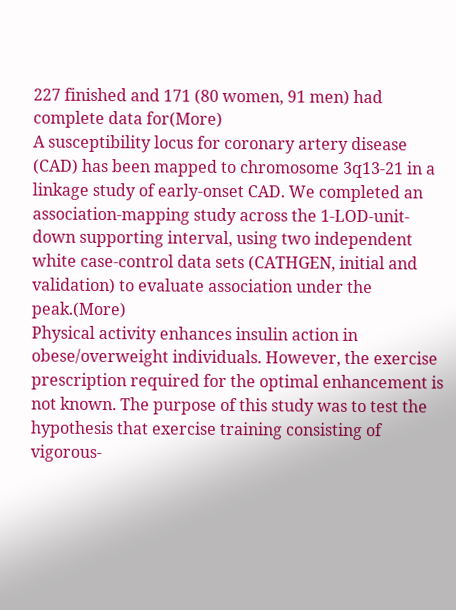227 finished and 171 (80 women, 91 men) had complete data for(More)
A susceptibility locus for coronary artery disease (CAD) has been mapped to chromosome 3q13-21 in a linkage study of early-onset CAD. We completed an association-mapping study across the 1-LOD-unit-down supporting interval, using two independent white case-control data sets (CATHGEN, initial and validation) to evaluate association under the peak.(More)
Physical activity enhances insulin action in obese/overweight individuals. However, the exercise prescription required for the optimal enhancement is not known. The purpose of this study was to test the hypothesis that exercise training consisting of vigorous-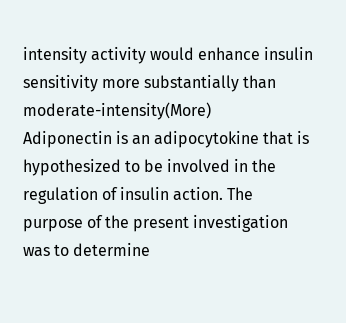intensity activity would enhance insulin sensitivity more substantially than moderate-intensity(More)
Adiponectin is an adipocytokine that is hypothesized to be involved in the regulation of insulin action. The purpose of the present investigation was to determine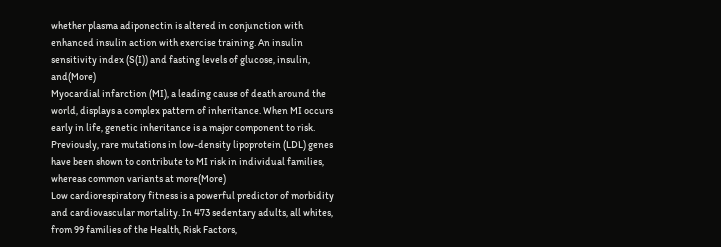whether plasma adiponectin is altered in conjunction with enhanced insulin action with exercise training. An insulin sensitivity index (S(I)) and fasting levels of glucose, insulin, and(More)
Myocardial infarction (MI), a leading cause of death around the world, displays a complex pattern of inheritance. When MI occurs early in life, genetic inheritance is a major component to risk. Previously, rare mutations in low-density lipoprotein (LDL) genes have been shown to contribute to MI risk in individual families, whereas common variants at more(More)
Low cardiorespiratory fitness is a powerful predictor of morbidity and cardiovascular mortality. In 473 sedentary adults, all whites, from 99 families of the Health, Risk Factors,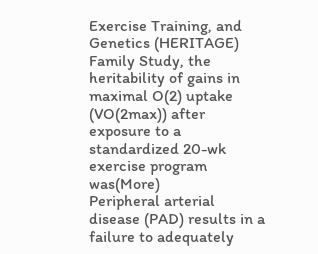Exercise Training, and Genetics (HERITAGE) Family Study, the heritability of gains in maximal O(2) uptake (VO(2max)) after exposure to a standardized 20-wk exercise program was(More)
Peripheral arterial disease (PAD) results in a failure to adequately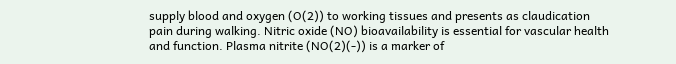supply blood and oxygen (O(2)) to working tissues and presents as claudication pain during walking. Nitric oxide (NO) bioavailability is essential for vascular health and function. Plasma nitrite (NO(2)(-)) is a marker of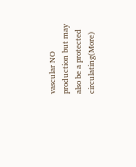vascular NO production but may also be a protected circulating(More)